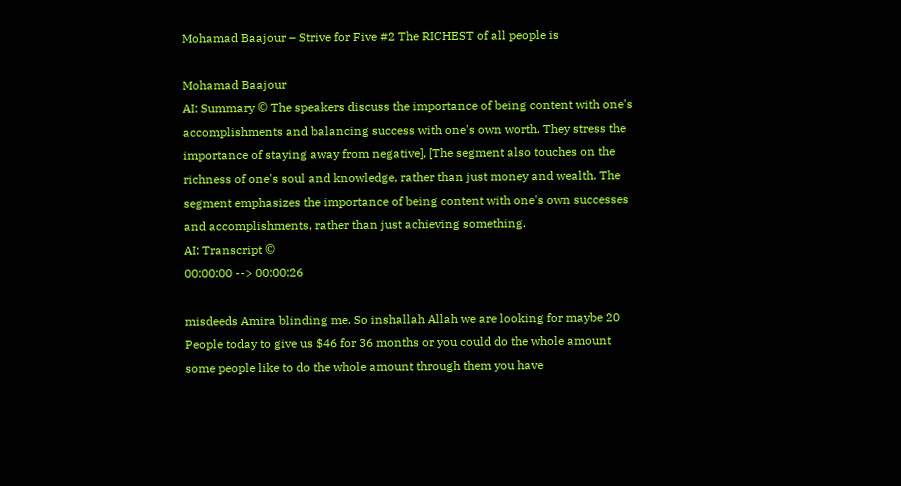Mohamad Baajour – Strive for Five #2 The RICHEST of all people is

Mohamad Baajour
AI: Summary © The speakers discuss the importance of being content with one's accomplishments and balancing success with one's own worth. They stress the importance of staying away from negative], [The segment also touches on the richness of one's soul and knowledge, rather than just money and wealth. The segment emphasizes the importance of being content with one's own successes and accomplishments, rather than just achieving something.
AI: Transcript ©
00:00:00 --> 00:00:26

misdeeds Amira blinding me. So inshallah Allah we are looking for maybe 20 People today to give us $46 for 36 months or you could do the whole amount some people like to do the whole amount through them you have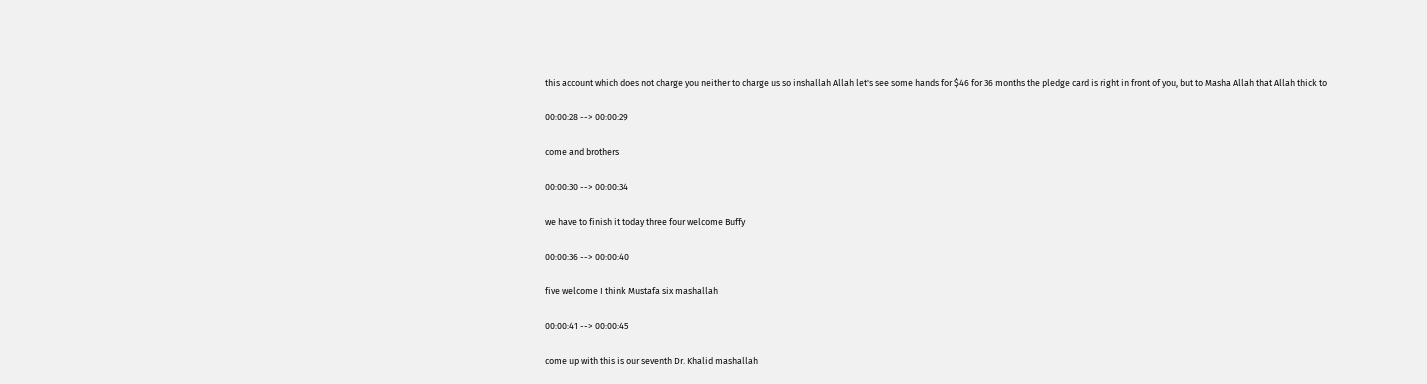this account which does not charge you neither to charge us so inshallah Allah let's see some hands for $46 for 36 months the pledge card is right in front of you, but to Masha Allah that Allah thick to

00:00:28 --> 00:00:29

come and brothers

00:00:30 --> 00:00:34

we have to finish it today three four welcome Buffy

00:00:36 --> 00:00:40

five welcome I think Mustafa six mashallah

00:00:41 --> 00:00:45

come up with this is our seventh Dr. Khalid mashallah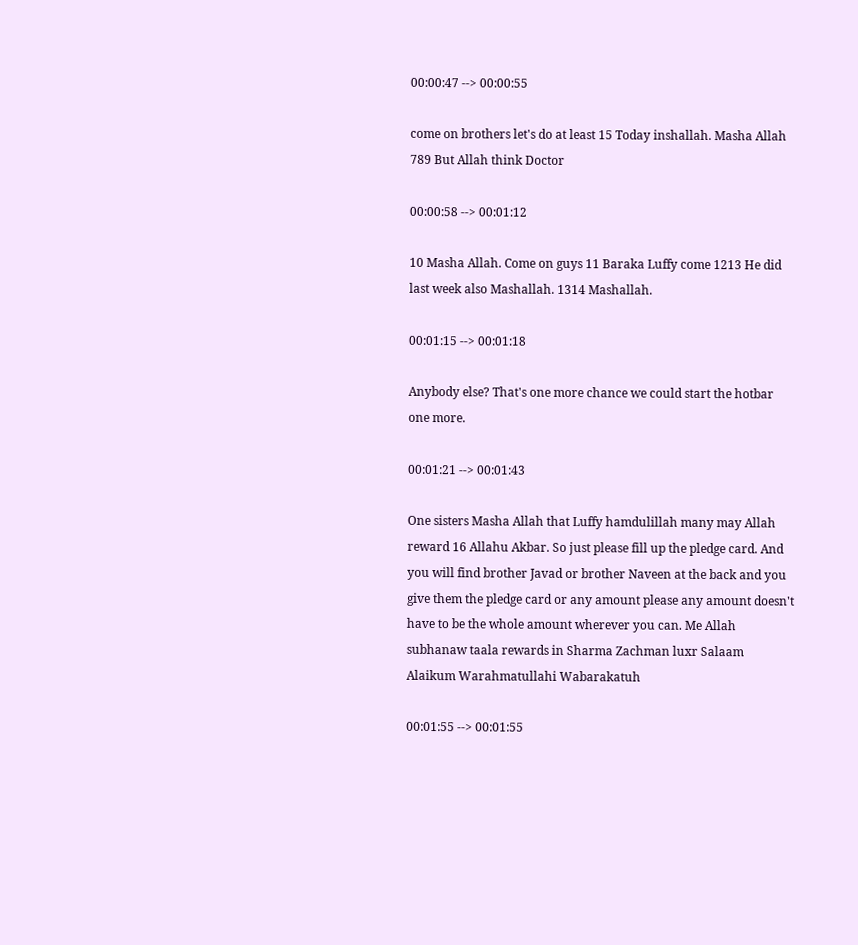00:00:47 --> 00:00:55

come on brothers let's do at least 15 Today inshallah. Masha Allah 789 But Allah think Doctor

00:00:58 --> 00:01:12

10 Masha Allah. Come on guys 11 Baraka Luffy come 1213 He did last week also Mashallah. 1314 Mashallah.

00:01:15 --> 00:01:18

Anybody else? That's one more chance we could start the hotbar one more.

00:01:21 --> 00:01:43

One sisters Masha Allah that Luffy hamdulillah many may Allah reward 16 Allahu Akbar. So just please fill up the pledge card. And you will find brother Javad or brother Naveen at the back and you give them the pledge card or any amount please any amount doesn't have to be the whole amount wherever you can. Me Allah subhanaw taala rewards in Sharma Zachman luxr Salaam Alaikum Warahmatullahi Wabarakatuh

00:01:55 --> 00:01:55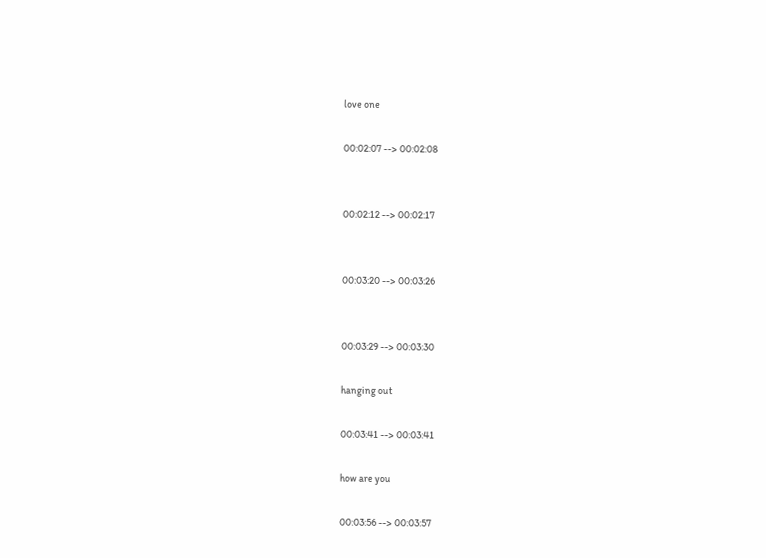love one

00:02:07 --> 00:02:08


00:02:12 --> 00:02:17


00:03:20 --> 00:03:26


00:03:29 --> 00:03:30

hanging out

00:03:41 --> 00:03:41

how are you

00:03:56 --> 00:03:57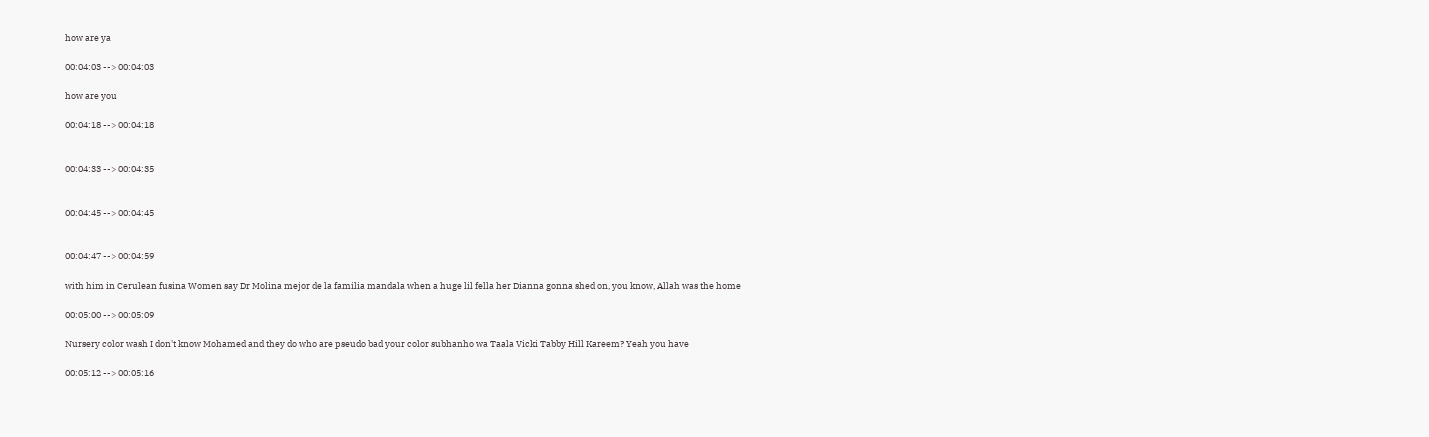how are ya

00:04:03 --> 00:04:03

how are you

00:04:18 --> 00:04:18


00:04:33 --> 00:04:35


00:04:45 --> 00:04:45


00:04:47 --> 00:04:59

with him in Cerulean fusina Women say Dr Molina mejor de la familia mandala when a huge lil fella her Dianna gonna shed on, you know, Allah was the home

00:05:00 --> 00:05:09

Nursery color wash I don't know Mohamed and they do who are pseudo bad your color subhanho wa Taala Vicki Tabby Hill Kareem? Yeah you have

00:05:12 --> 00:05:16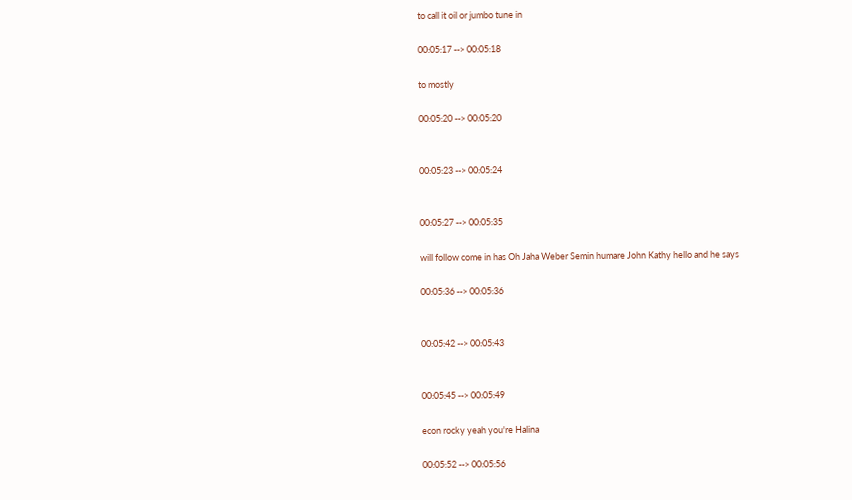to call it oil or jumbo tune in

00:05:17 --> 00:05:18

to mostly

00:05:20 --> 00:05:20


00:05:23 --> 00:05:24


00:05:27 --> 00:05:35

will follow come in has Oh Jaha Weber Semin humare John Kathy hello and he says

00:05:36 --> 00:05:36


00:05:42 --> 00:05:43


00:05:45 --> 00:05:49

econ rocky yeah you're Halina

00:05:52 --> 00:05:56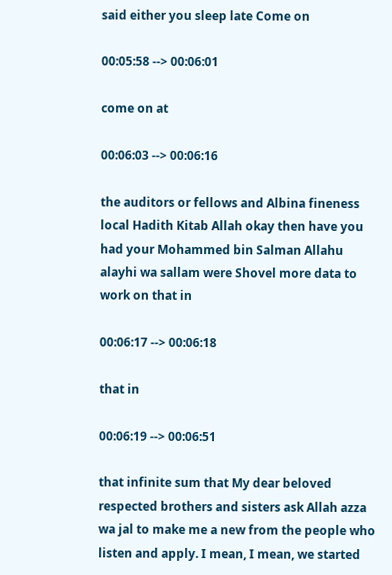said either you sleep late Come on

00:05:58 --> 00:06:01

come on at

00:06:03 --> 00:06:16

the auditors or fellows and Albina fineness local Hadith Kitab Allah okay then have you had your Mohammed bin Salman Allahu alayhi wa sallam were Shovel more data to work on that in

00:06:17 --> 00:06:18

that in

00:06:19 --> 00:06:51

that infinite sum that My dear beloved respected brothers and sisters ask Allah azza wa jal to make me a new from the people who listen and apply. I mean, I mean, we started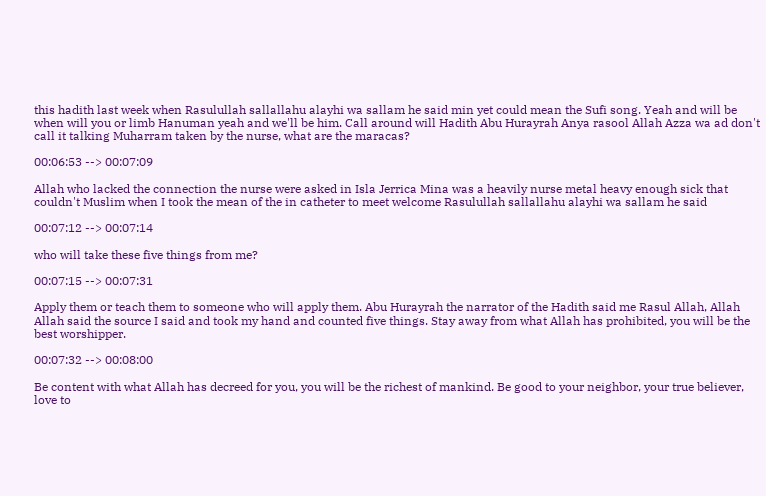this hadith last week when Rasulullah sallallahu alayhi wa sallam he said min yet could mean the Sufi song. Yeah and will be when will you or limb Hanuman yeah and we'll be him. Call around will Hadith Abu Hurayrah Anya rasool Allah Azza wa ad don't call it talking Muharram taken by the nurse, what are the maracas?

00:06:53 --> 00:07:09

Allah who lacked the connection the nurse were asked in Isla Jerrica Mina was a heavily nurse metal heavy enough sick that couldn't Muslim when I took the mean of the in catheter to meet welcome Rasulullah sallallahu alayhi wa sallam he said

00:07:12 --> 00:07:14

who will take these five things from me?

00:07:15 --> 00:07:31

Apply them or teach them to someone who will apply them. Abu Hurayrah the narrator of the Hadith said me Rasul Allah, Allah Allah said the source I said and took my hand and counted five things. Stay away from what Allah has prohibited, you will be the best worshipper.

00:07:32 --> 00:08:00

Be content with what Allah has decreed for you, you will be the richest of mankind. Be good to your neighbor, your true believer, love to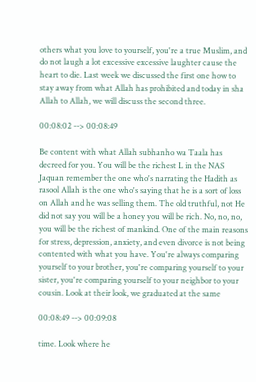others what you love to yourself, you're a true Muslim, and do not laugh a lot excessive excessive laughter cause the heart to die. Last week we discussed the first one how to stay away from what Allah has prohibited and today in sha Allah to Allah, we will discuss the second three.

00:08:02 --> 00:08:49

Be content with what Allah subhanho wa Taala has decreed for you. You will be the richest L in the NAS Jaquan remember the one who's narrating the Hadith as rasool Allah is the one who's saying that he is a sort of loss on Allah and he was selling them. The old truthful, not He did not say you will be a honey you will be rich. No, no, no, you will be the richest of mankind. One of the main reasons for stress, depression, anxiety, and even divorce is not being contented with what you have. You're always comparing yourself to your brother, you're comparing yourself to your sister, you're comparing yourself to your neighbor to your cousin. Look at their look, we graduated at the same

00:08:49 --> 00:09:08

time. Look where he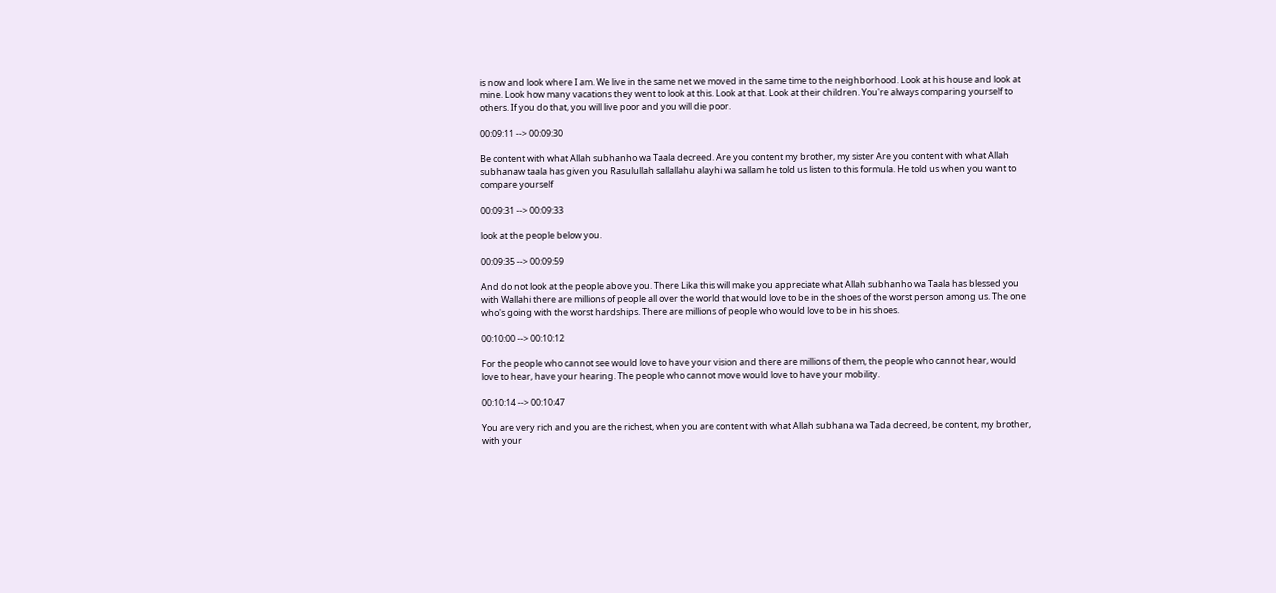is now and look where I am. We live in the same net we moved in the same time to the neighborhood. Look at his house and look at mine. Look how many vacations they went to look at this. Look at that. Look at their children. You're always comparing yourself to others. If you do that, you will live poor and you will die poor.

00:09:11 --> 00:09:30

Be content with what Allah subhanho wa Taala decreed. Are you content my brother, my sister Are you content with what Allah subhanaw taala has given you Rasulullah sallallahu alayhi wa sallam he told us listen to this formula. He told us when you want to compare yourself

00:09:31 --> 00:09:33

look at the people below you.

00:09:35 --> 00:09:59

And do not look at the people above you. There Lika this will make you appreciate what Allah subhanho wa Taala has blessed you with Wallahi there are millions of people all over the world that would love to be in the shoes of the worst person among us. The one who's going with the worst hardships. There are millions of people who would love to be in his shoes.

00:10:00 --> 00:10:12

For the people who cannot see would love to have your vision and there are millions of them, the people who cannot hear, would love to hear, have your hearing. The people who cannot move would love to have your mobility.

00:10:14 --> 00:10:47

You are very rich and you are the richest, when you are content with what Allah subhana wa Tada decreed, be content, my brother, with your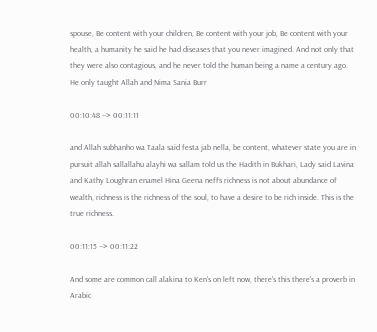spouse, Be content with your children, Be content with your job, Be content with your health, a humanity he said he had diseases that you never imagined. And not only that they were also contagious, and he never told the human being a name a century ago. He only taught Allah and Nima Sania Burr

00:10:48 --> 00:11:11

and Allah subhanho wa Taala said festa jab nella, be content, whatever state you are in pursuit allah sallallahu alayhi wa sallam told us the Hadith in Bukhari, Lady said Lavina and Kathy Loughran enamel Hina Geena neffs richness is not about abundance of wealth, richness is the richness of the soul, to have a desire to be rich inside. This is the true richness.

00:11:15 --> 00:11:22

And some are common call alakina to Ken's on left now, there's this there's a proverb in Arabic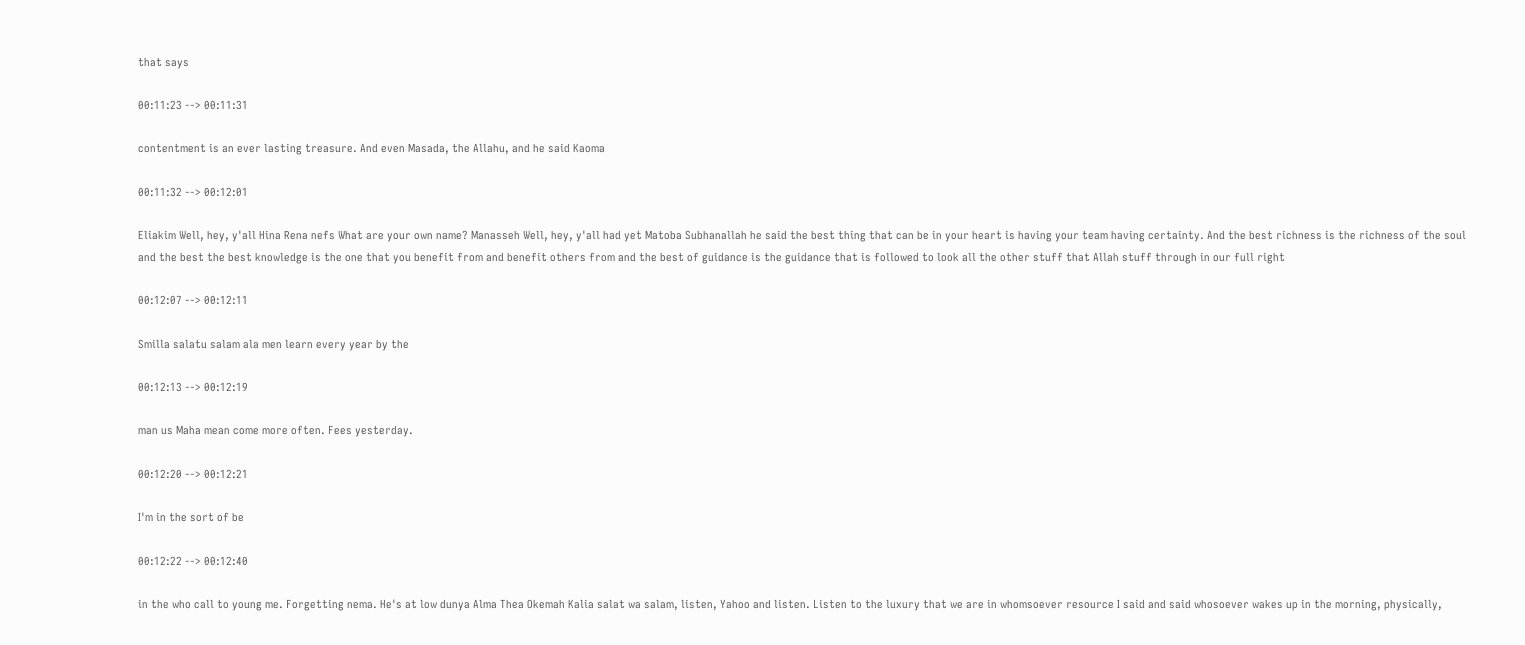that says

00:11:23 --> 00:11:31

contentment is an ever lasting treasure. And even Masada, the Allahu, and he said Kaoma

00:11:32 --> 00:12:01

Eliakim Well, hey, y'all Hina Rena nefs What are your own name? Manasseh Well, hey, y'all had yet Matoba Subhanallah he said the best thing that can be in your heart is having your team having certainty. And the best richness is the richness of the soul and the best the best knowledge is the one that you benefit from and benefit others from and the best of guidance is the guidance that is followed to look all the other stuff that Allah stuff through in our full right

00:12:07 --> 00:12:11

Smilla salatu salam ala men learn every year by the

00:12:13 --> 00:12:19

man us Maha mean come more often. Fees yesterday.

00:12:20 --> 00:12:21

I'm in the sort of be

00:12:22 --> 00:12:40

in the who call to young me. Forgetting nema. He's at low dunya Alma Thea Okemah Kalia salat wa salam, listen, Yahoo and listen. Listen to the luxury that we are in whomsoever resource I said and said whosoever wakes up in the morning, physically,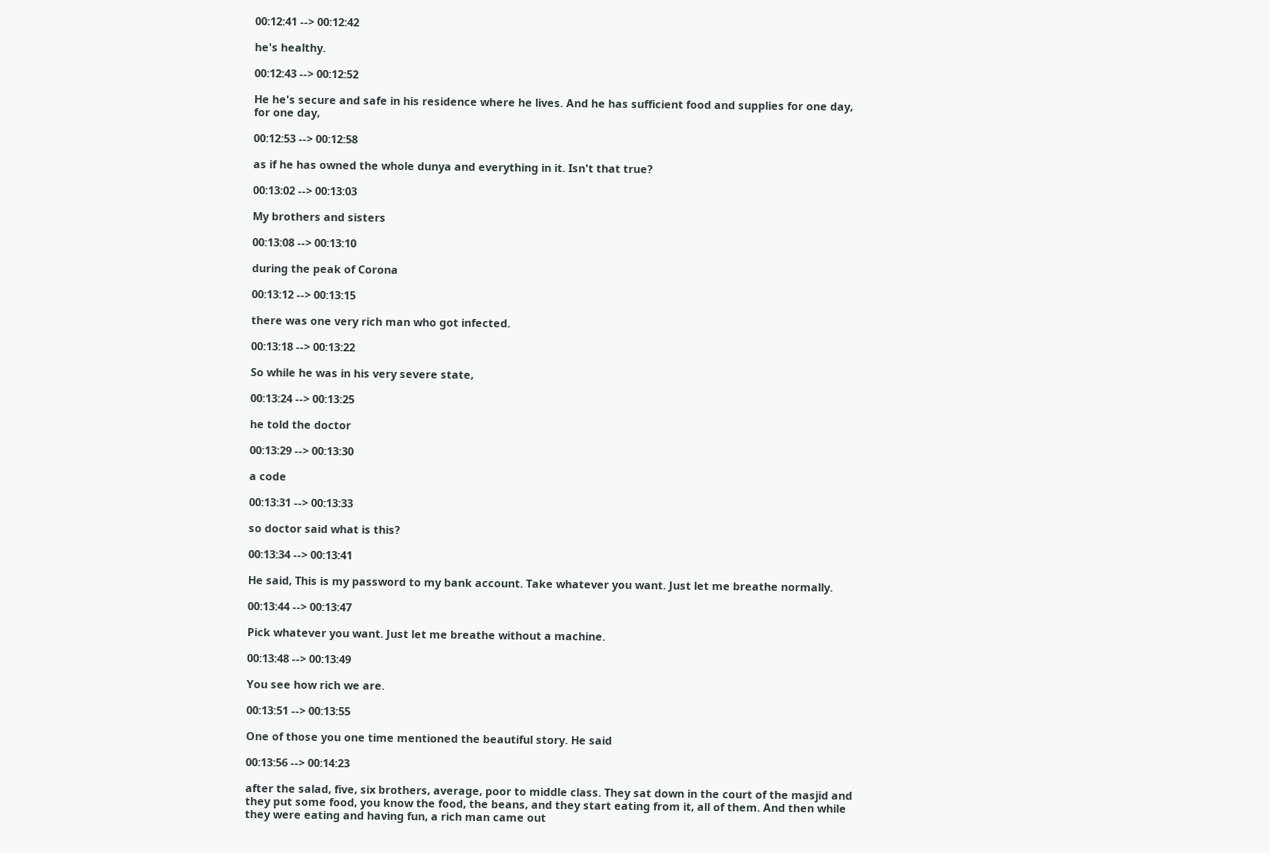00:12:41 --> 00:12:42

he's healthy.

00:12:43 --> 00:12:52

He he's secure and safe in his residence where he lives. And he has sufficient food and supplies for one day, for one day,

00:12:53 --> 00:12:58

as if he has owned the whole dunya and everything in it. Isn't that true?

00:13:02 --> 00:13:03

My brothers and sisters

00:13:08 --> 00:13:10

during the peak of Corona

00:13:12 --> 00:13:15

there was one very rich man who got infected.

00:13:18 --> 00:13:22

So while he was in his very severe state,

00:13:24 --> 00:13:25

he told the doctor

00:13:29 --> 00:13:30

a code

00:13:31 --> 00:13:33

so doctor said what is this?

00:13:34 --> 00:13:41

He said, This is my password to my bank account. Take whatever you want. Just let me breathe normally.

00:13:44 --> 00:13:47

Pick whatever you want. Just let me breathe without a machine.

00:13:48 --> 00:13:49

You see how rich we are.

00:13:51 --> 00:13:55

One of those you one time mentioned the beautiful story. He said

00:13:56 --> 00:14:23

after the salad, five, six brothers, average, poor to middle class. They sat down in the court of the masjid and they put some food, you know the food, the beans, and they start eating from it, all of them. And then while they were eating and having fun, a rich man came out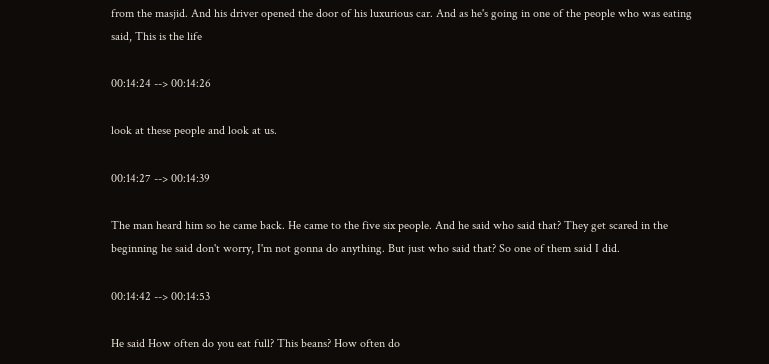from the masjid. And his driver opened the door of his luxurious car. And as he's going in one of the people who was eating said, This is the life

00:14:24 --> 00:14:26

look at these people and look at us.

00:14:27 --> 00:14:39

The man heard him so he came back. He came to the five six people. And he said who said that? They get scared in the beginning he said don't worry, I'm not gonna do anything. But just who said that? So one of them said I did.

00:14:42 --> 00:14:53

He said How often do you eat full? This beans? How often do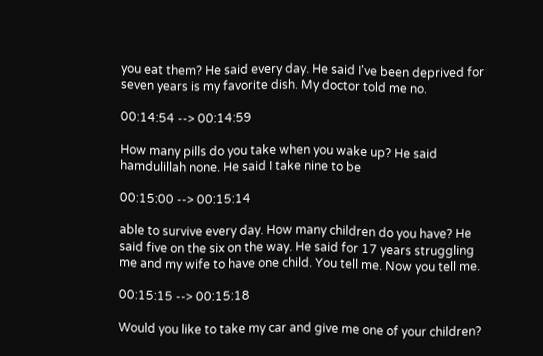you eat them? He said every day. He said I've been deprived for seven years is my favorite dish. My doctor told me no.

00:14:54 --> 00:14:59

How many pills do you take when you wake up? He said hamdulillah none. He said I take nine to be

00:15:00 --> 00:15:14

able to survive every day. How many children do you have? He said five on the six on the way. He said for 17 years struggling me and my wife to have one child. You tell me. Now you tell me.

00:15:15 --> 00:15:18

Would you like to take my car and give me one of your children?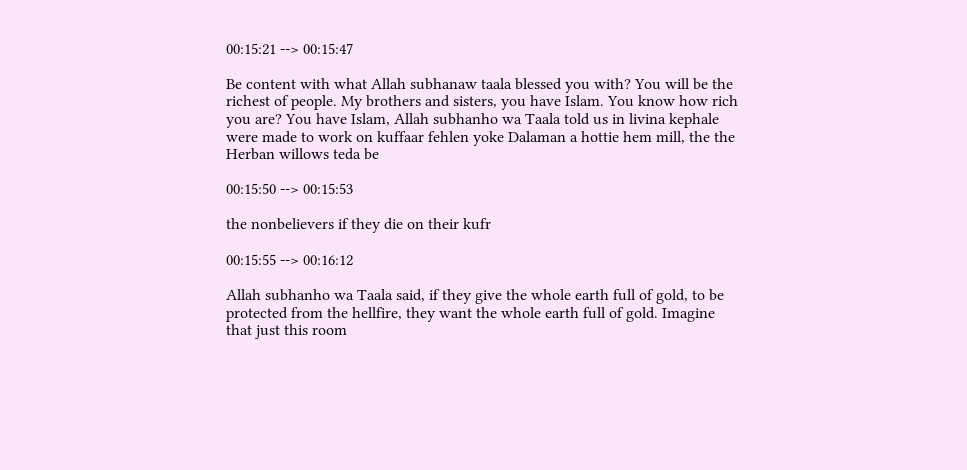00:15:21 --> 00:15:47

Be content with what Allah subhanaw taala blessed you with? You will be the richest of people. My brothers and sisters, you have Islam. You know how rich you are? You have Islam, Allah subhanho wa Taala told us in livina kephale were made to work on kuffaar fehlen yoke Dalaman a hottie hem mill, the the Herban willows teda be

00:15:50 --> 00:15:53

the nonbelievers if they die on their kufr

00:15:55 --> 00:16:12

Allah subhanho wa Taala said, if they give the whole earth full of gold, to be protected from the hellfire, they want the whole earth full of gold. Imagine that just this room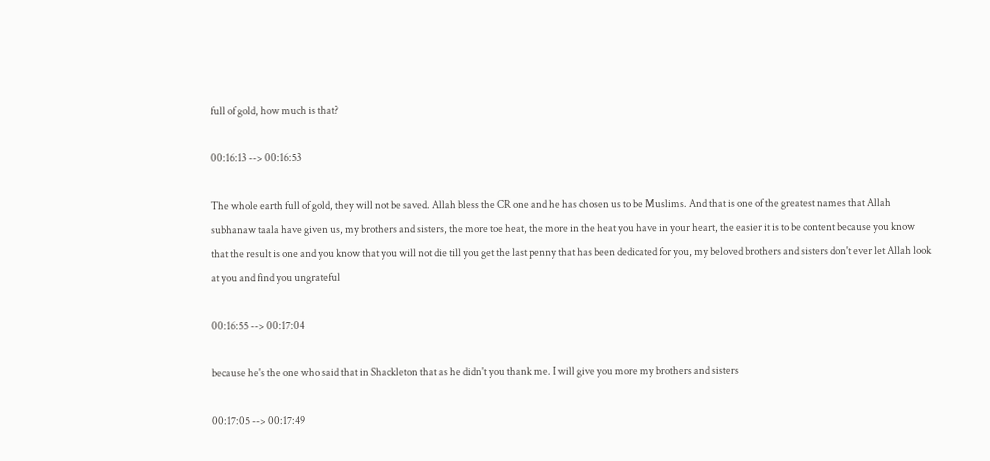full of gold, how much is that?

00:16:13 --> 00:16:53

The whole earth full of gold, they will not be saved. Allah bless the CR one and he has chosen us to be Muslims. And that is one of the greatest names that Allah subhanaw taala have given us, my brothers and sisters, the more toe heat, the more in the heat you have in your heart, the easier it is to be content because you know that the result is one and you know that you will not die till you get the last penny that has been dedicated for you, my beloved brothers and sisters don't ever let Allah look at you and find you ungrateful

00:16:55 --> 00:17:04

because he's the one who said that in Shackleton that as he didn't you thank me. I will give you more my brothers and sisters

00:17:05 --> 00:17:49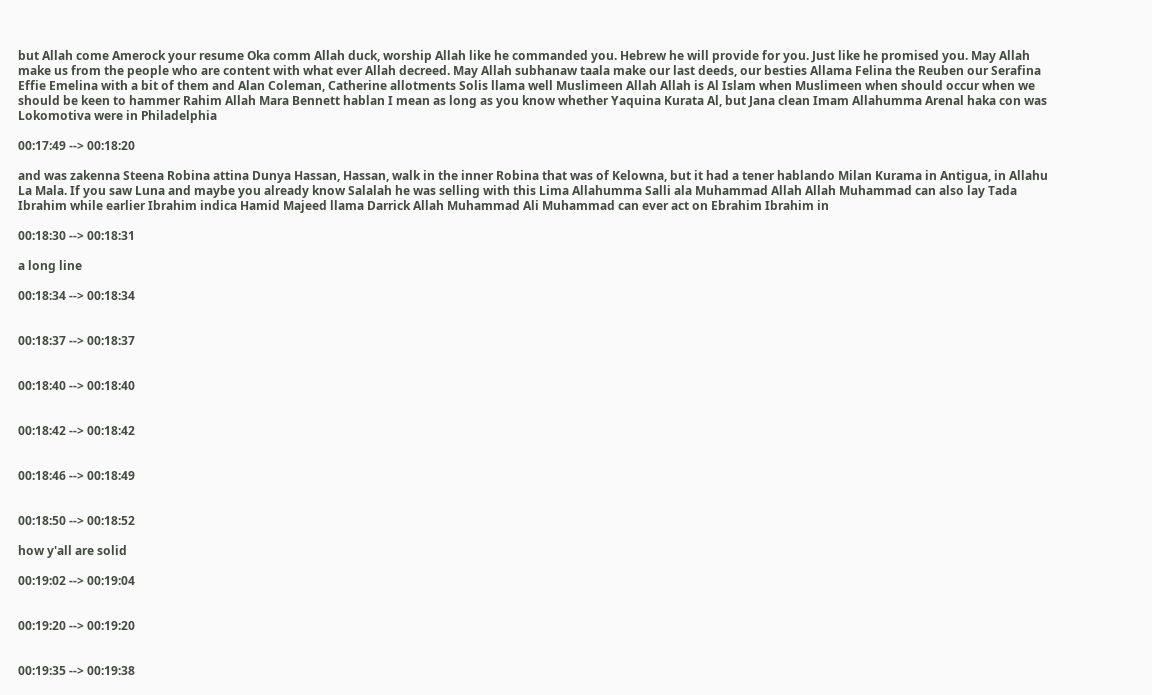but Allah come Amerock your resume Oka comm Allah duck, worship Allah like he commanded you. Hebrew he will provide for you. Just like he promised you. May Allah make us from the people who are content with what ever Allah decreed. May Allah subhanaw taala make our last deeds, our besties Allama Felina the Reuben our Serafina Effie Emelina with a bit of them and Alan Coleman, Catherine allotments Solis llama well Muslimeen Allah Allah is Al Islam when Muslimeen when should occur when we should be keen to hammer Rahim Allah Mara Bennett hablan I mean as long as you know whether Yaquina Kurata Al, but Jana clean Imam Allahumma Arenal haka con was Lokomotiva were in Philadelphia

00:17:49 --> 00:18:20

and was zakenna Steena Robina attina Dunya Hassan, Hassan, walk in the inner Robina that was of Kelowna, but it had a tener hablando Milan Kurama in Antigua, in Allahu La Mala. If you saw Luna and maybe you already know Salalah he was selling with this Lima Allahumma Salli ala Muhammad Allah Allah Muhammad can also lay Tada Ibrahim while earlier Ibrahim indica Hamid Majeed llama Darrick Allah Muhammad Ali Muhammad can ever act on Ebrahim Ibrahim in

00:18:30 --> 00:18:31

a long line

00:18:34 --> 00:18:34


00:18:37 --> 00:18:37


00:18:40 --> 00:18:40


00:18:42 --> 00:18:42


00:18:46 --> 00:18:49


00:18:50 --> 00:18:52

how y'all are solid

00:19:02 --> 00:19:04


00:19:20 --> 00:19:20


00:19:35 --> 00:19:38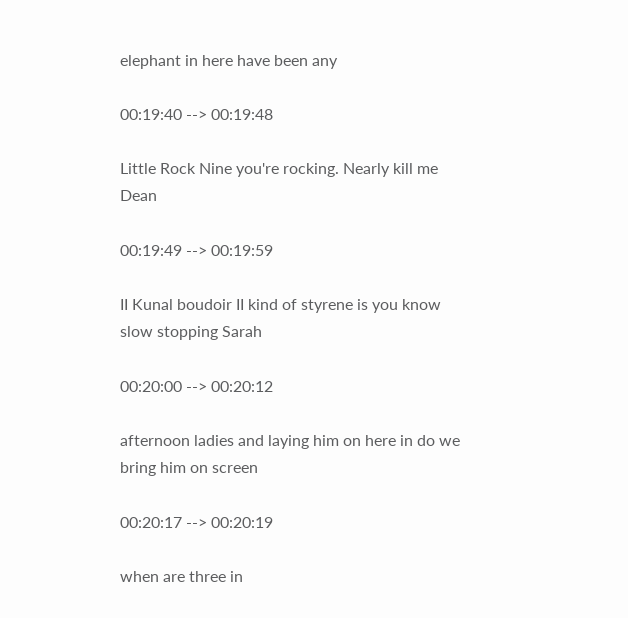elephant in here have been any

00:19:40 --> 00:19:48

Little Rock Nine you're rocking. Nearly kill me Dean

00:19:49 --> 00:19:59

II Kunal boudoir II kind of styrene is you know slow stopping Sarah

00:20:00 --> 00:20:12

afternoon ladies and laying him on here in do we bring him on screen

00:20:17 --> 00:20:19

when are three in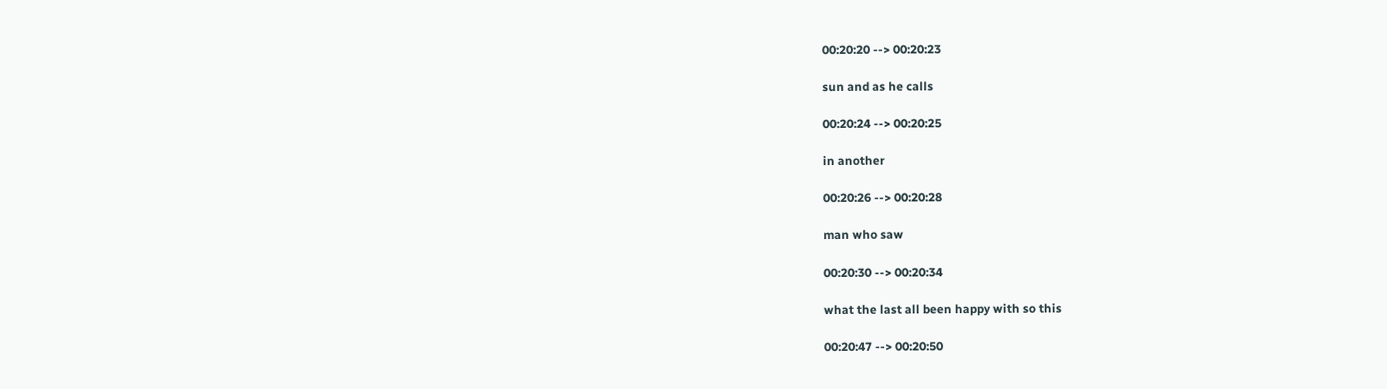00:20:20 --> 00:20:23

sun and as he calls

00:20:24 --> 00:20:25

in another

00:20:26 --> 00:20:28

man who saw

00:20:30 --> 00:20:34

what the last all been happy with so this

00:20:47 --> 00:20:50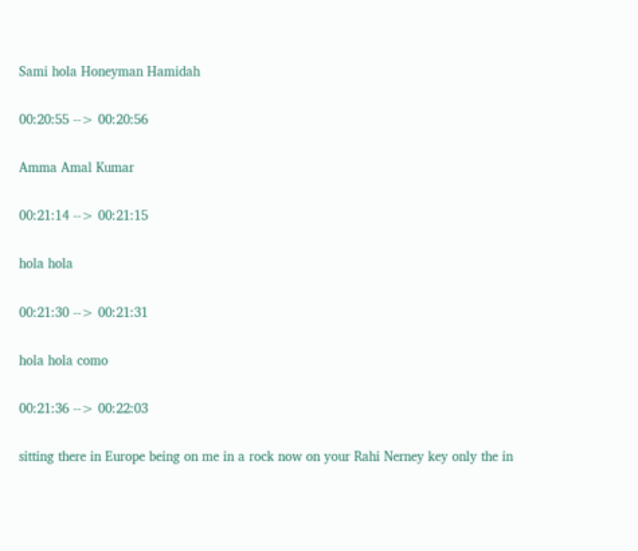Sami hola Honeyman Hamidah

00:20:55 --> 00:20:56

Amma Amal Kumar

00:21:14 --> 00:21:15

hola hola

00:21:30 --> 00:21:31

hola hola como

00:21:36 --> 00:22:03

sitting there in Europe being on me in a rock now on your Rahi Nerney key only the in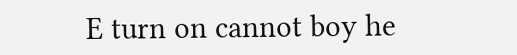E turn on cannot boy he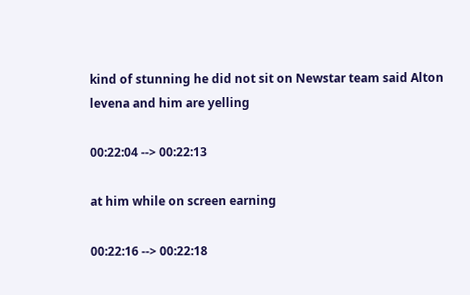kind of stunning he did not sit on Newstar team said Alton levena and him are yelling

00:22:04 --> 00:22:13

at him while on screen earning

00:22:16 --> 00:22:18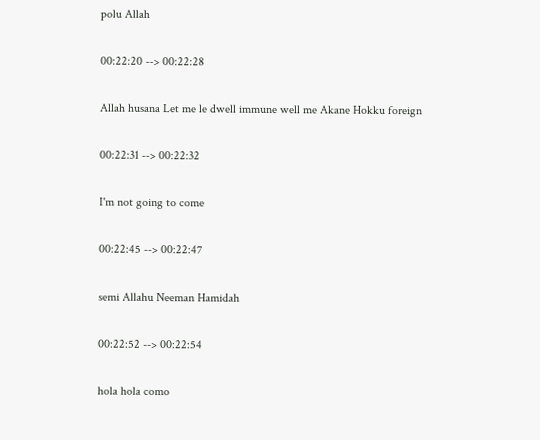polu Allah

00:22:20 --> 00:22:28

Allah husana Let me le dwell immune well me Akane Hokku foreign

00:22:31 --> 00:22:32

I'm not going to come

00:22:45 --> 00:22:47

semi Allahu Neeman Hamidah

00:22:52 --> 00:22:54

hola hola como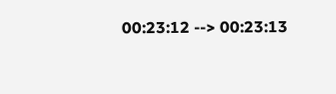00:23:12 --> 00:23:13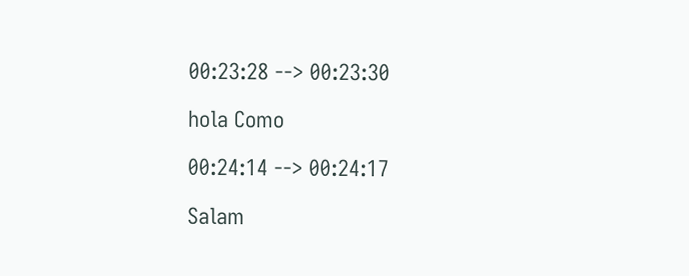00:23:28 --> 00:23:30

hola Como

00:24:14 --> 00:24:17

Salam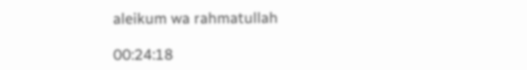aleikum wa rahmatullah

00:24:18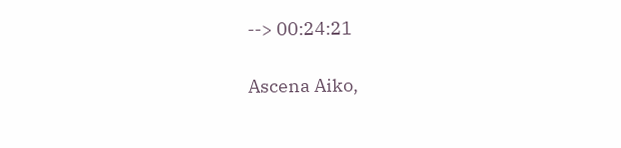--> 00:24:21

Ascena Aiko,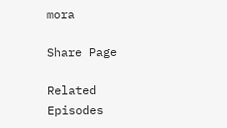mora

Share Page

Related Episodes